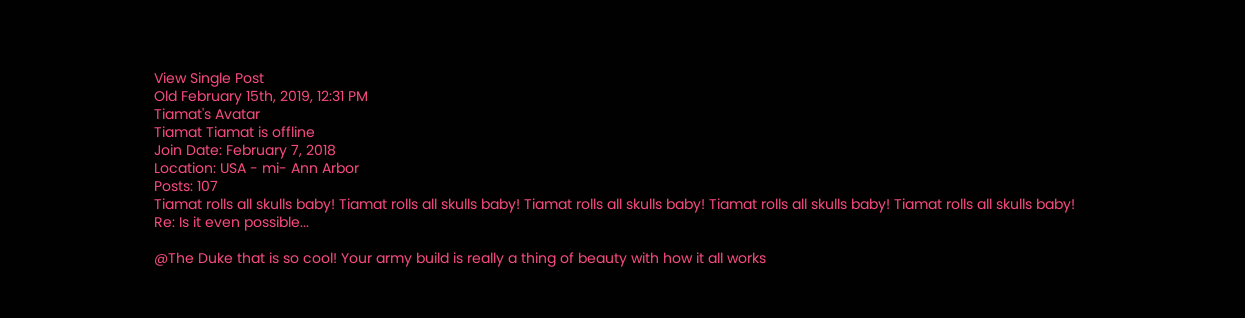View Single Post
Old February 15th, 2019, 12:31 PM
Tiamat's Avatar
Tiamat Tiamat is offline
Join Date: February 7, 2018
Location: USA - mi- Ann Arbor
Posts: 107
Tiamat rolls all skulls baby! Tiamat rolls all skulls baby! Tiamat rolls all skulls baby! Tiamat rolls all skulls baby! Tiamat rolls all skulls baby!
Re: Is it even possible...

@The Duke that is so cool! Your army build is really a thing of beauty with how it all works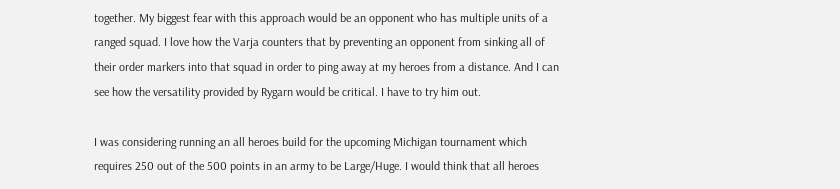together. My biggest fear with this approach would be an opponent who has multiple units of a ranged squad. I love how the Varja counters that by preventing an opponent from sinking all of their order markers into that squad in order to ping away at my heroes from a distance. And I can see how the versatility provided by Rygarn would be critical. I have to try him out.

I was considering running an all heroes build for the upcoming Michigan tournament which requires 250 out of the 500 points in an army to be Large/Huge. I would think that all heroes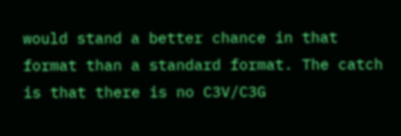would stand a better chance in that format than a standard format. The catch is that there is no C3V/C3G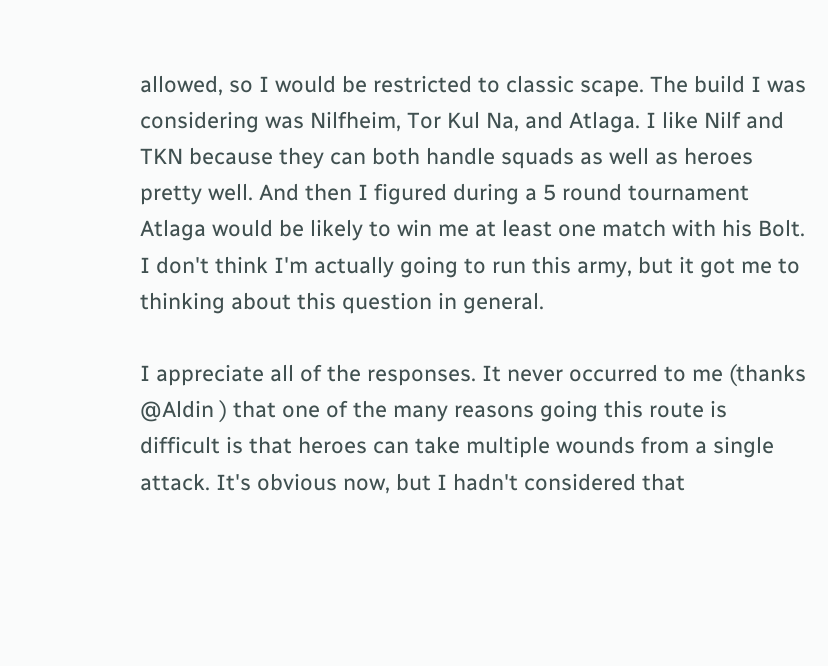allowed, so I would be restricted to classic scape. The build I was considering was Nilfheim, Tor Kul Na, and Atlaga. I like Nilf and TKN because they can both handle squads as well as heroes pretty well. And then I figured during a 5 round tournament Atlaga would be likely to win me at least one match with his Bolt. I don't think I'm actually going to run this army, but it got me to thinking about this question in general.

I appreciate all of the responses. It never occurred to me (thanks @Aldin ) that one of the many reasons going this route is difficult is that heroes can take multiple wounds from a single attack. It's obvious now, but I hadn't considered that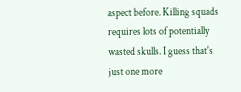aspect before. Killing squads requires lots of potentially wasted skulls. I guess that's just one more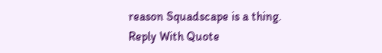reason Squadscape is a thing.
Reply With Quote